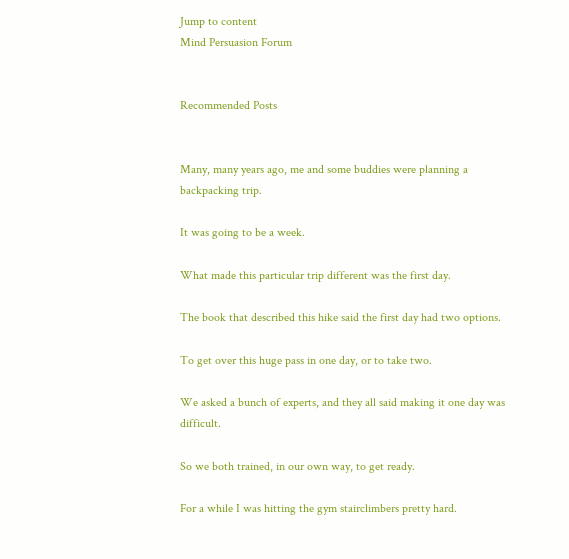Jump to content
Mind Persuasion Forum


Recommended Posts


Many, many years ago, me and some buddies were planning a backpacking trip.

It was going to be a week.

What made this particular trip different was the first day.

The book that described this hike said the first day had two options.

To get over this huge pass in one day, or to take two.

We asked a bunch of experts, and they all said making it one day was difficult.

So we both trained, in our own way, to get ready.

For a while I was hitting the gym stairclimbers pretty hard.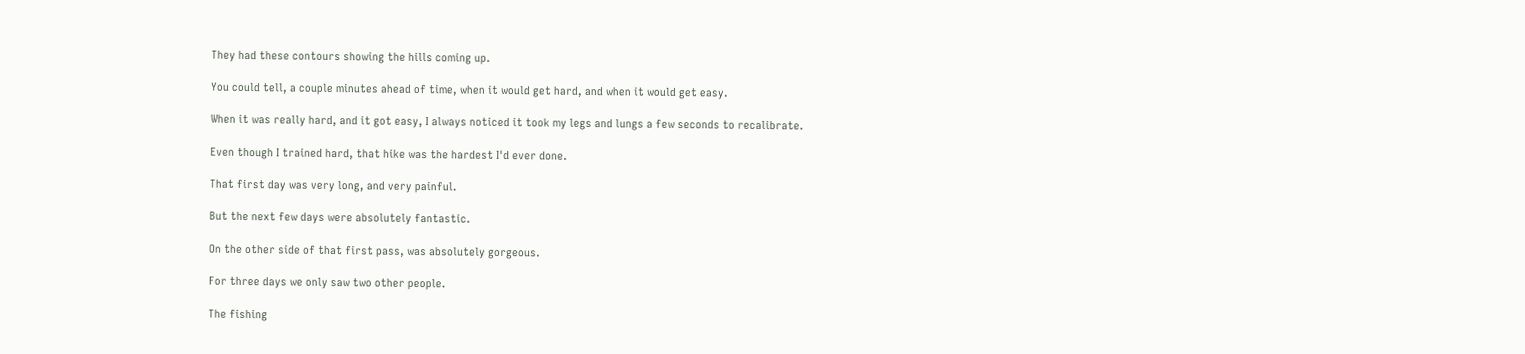They had these contours showing the hills coming up.

You could tell, a couple minutes ahead of time, when it would get hard, and when it would get easy.

When it was really hard, and it got easy, I always noticed it took my legs and lungs a few seconds to recalibrate.

Even though I trained hard, that hike was the hardest I'd ever done.

That first day was very long, and very painful.

But the next few days were absolutely fantastic.

On the other side of that first pass, was absolutely gorgeous.

For three days we only saw two other people.

The fishing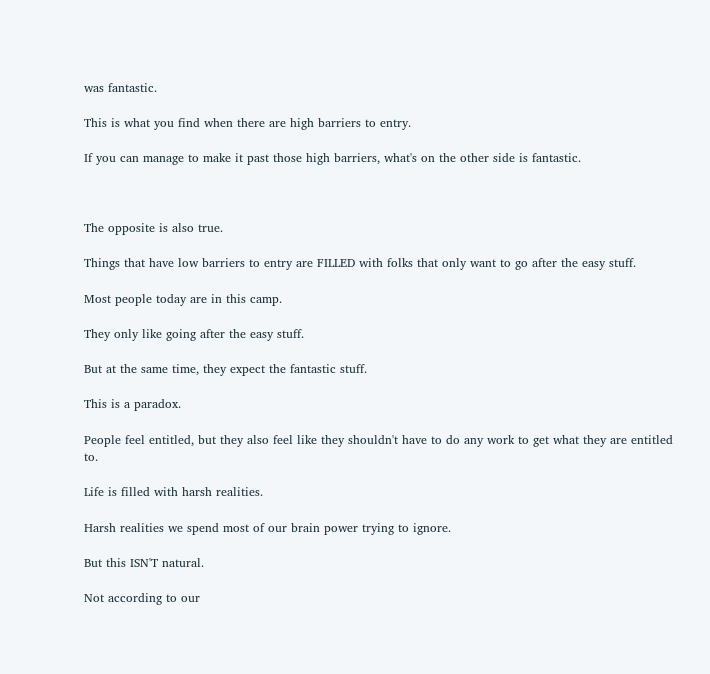was fantastic.

This is what you find when there are high barriers to entry.

If you can manage to make it past those high barriers, what's on the other side is fantastic.



The opposite is also true.

Things that have low barriers to entry are FILLED with folks that only want to go after the easy stuff.

Most people today are in this camp.

They only like going after the easy stuff.

But at the same time, they expect the fantastic stuff.

This is a paradox.

People feel entitled, but they also feel like they shouldn't have to do any work to get what they are entitled to.

Life is filled with harsh realities.

Harsh realities we spend most of our brain power trying to ignore.

But this ISN'T natural.

Not according to our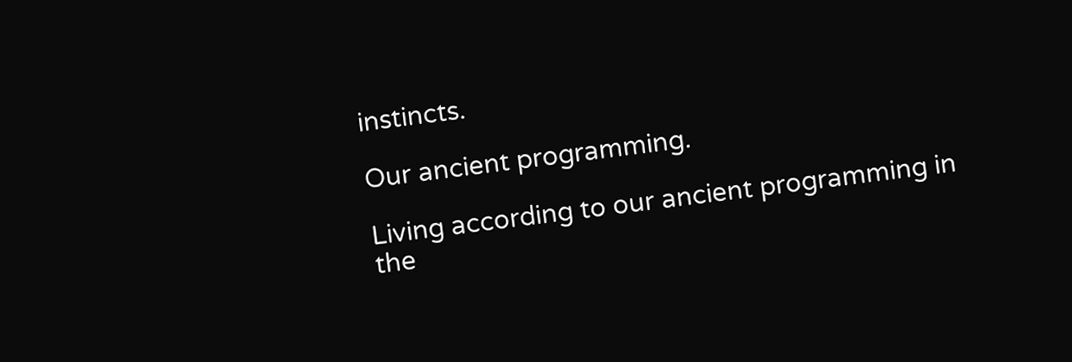instincts.

Our ancient programming.

Living according to our ancient programming in the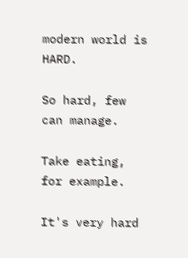modern world is HARD.

So hard, few can manage.

Take eating, for example.

It's very hard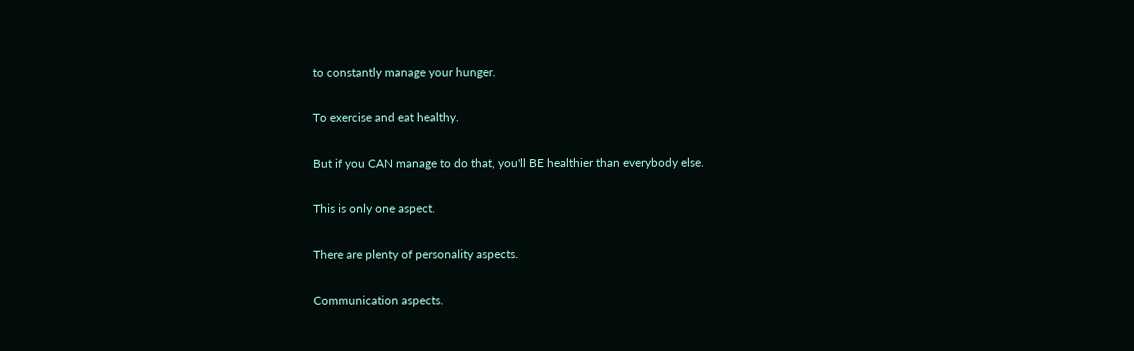to constantly manage your hunger.

To exercise and eat healthy.

But if you CAN manage to do that, you'll BE healthier than everybody else.

This is only one aspect.

There are plenty of personality aspects.

Communication aspects.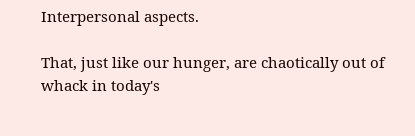Interpersonal aspects.

That, just like our hunger, are chaotically out of whack in today's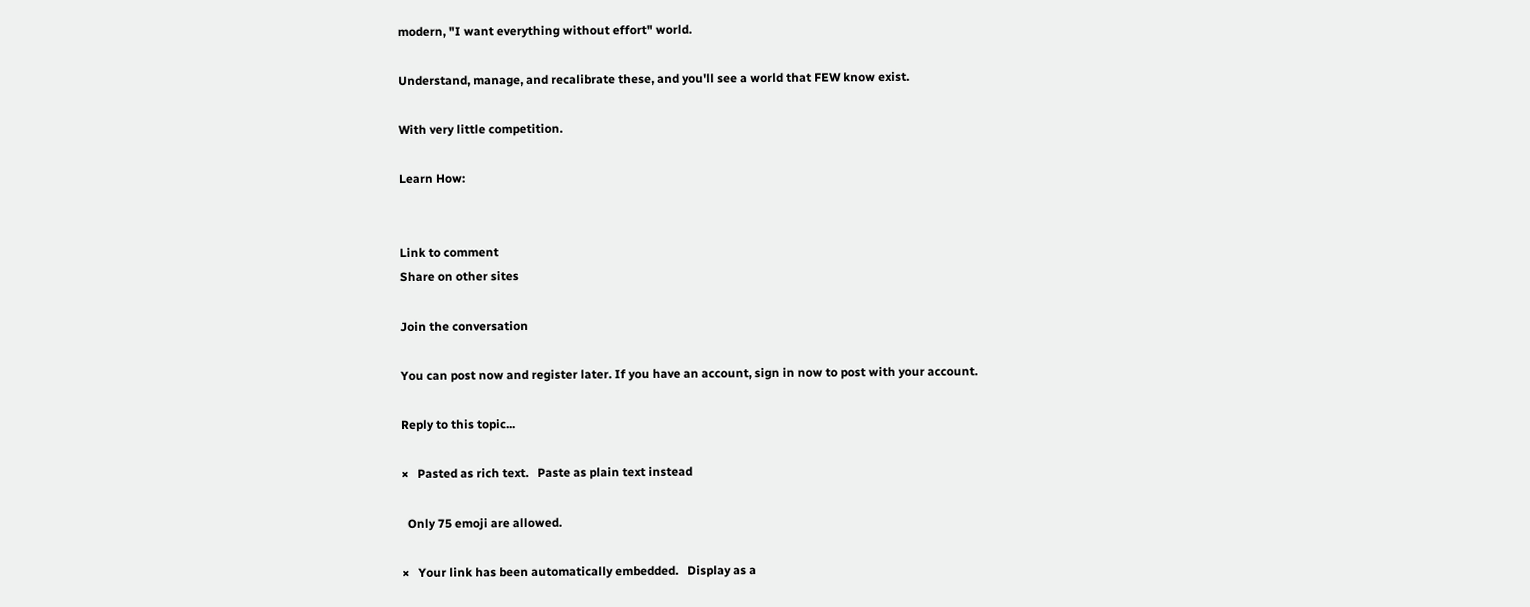modern, "I want everything without effort" world.

Understand, manage, and recalibrate these, and you'll see a world that FEW know exist.

With very little competition.

Learn How:


Link to comment
Share on other sites

Join the conversation

You can post now and register later. If you have an account, sign in now to post with your account.

Reply to this topic...

×   Pasted as rich text.   Paste as plain text instead

  Only 75 emoji are allowed.

×   Your link has been automatically embedded.   Display as a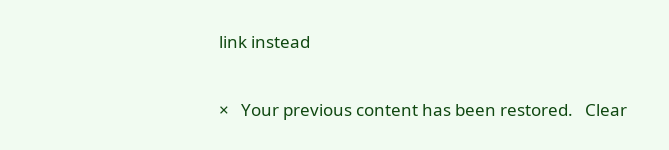link instead

×   Your previous content has been restored.   Clear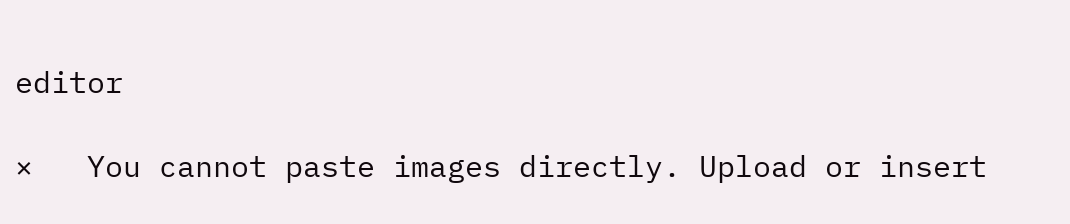editor

×   You cannot paste images directly. Upload or insert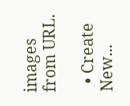images from URL.

  • Create New...